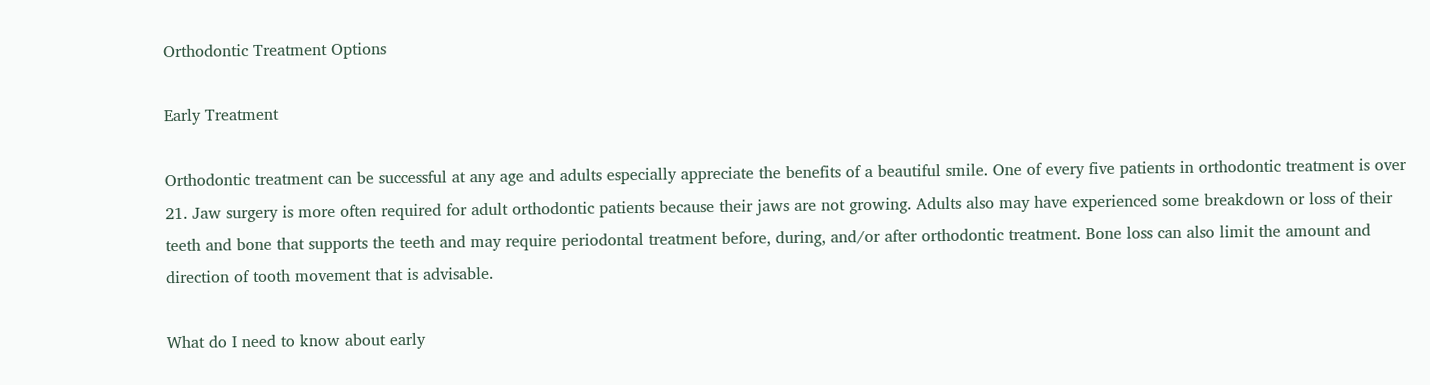Orthodontic Treatment Options

Early Treatment

Orthodontic treatment can be successful at any age and adults especially appreciate the benefits of a beautiful smile. One of every five patients in orthodontic treatment is over 21. Jaw surgery is more often required for adult orthodontic patients because their jaws are not growing. Adults also may have experienced some breakdown or loss of their teeth and bone that supports the teeth and may require periodontal treatment before, during, and/or after orthodontic treatment. Bone loss can also limit the amount and direction of tooth movement that is advisable.

What do I need to know about early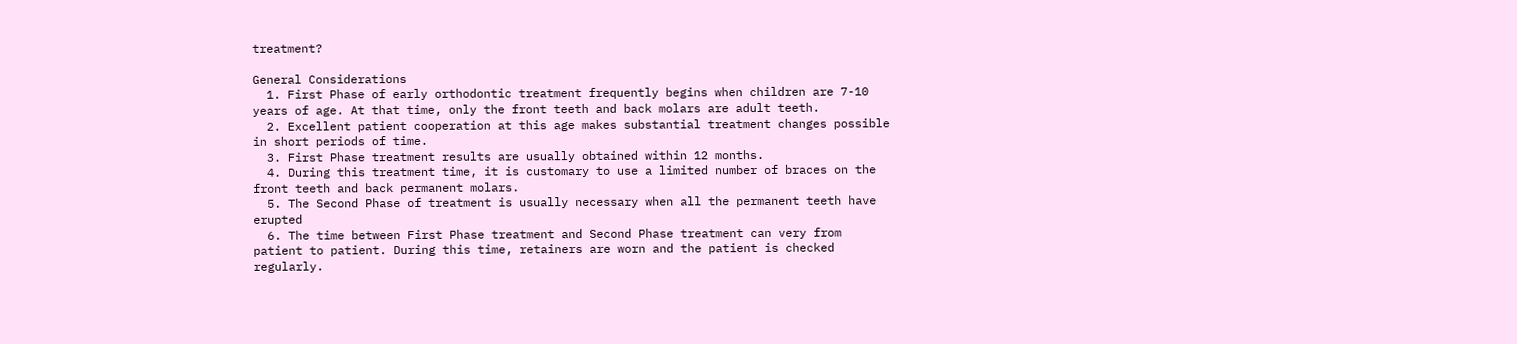treatment?

General Considerations
  1. First Phase of early orthodontic treatment frequently begins when children are 7-10 years of age. At that time, only the front teeth and back molars are adult teeth.
  2. Excellent patient cooperation at this age makes substantial treatment changes possible in short periods of time.
  3. First Phase treatment results are usually obtained within 12 months.
  4. During this treatment time, it is customary to use a limited number of braces on the front teeth and back permanent molars.
  5. The Second Phase of treatment is usually necessary when all the permanent teeth have erupted
  6. The time between First Phase treatment and Second Phase treatment can very from patient to patient. During this time, retainers are worn and the patient is checked regularly.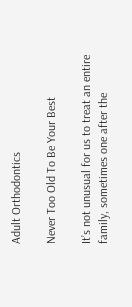Adult Orthodontics

Never Too Old To Be Your Best

It’s not unusual for us to treat an entire family, sometimes one after the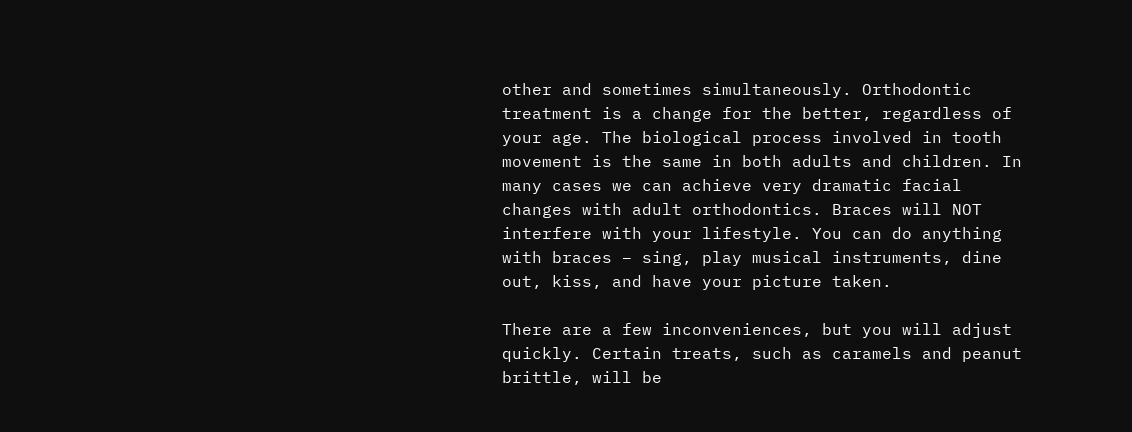other and sometimes simultaneously. Orthodontic treatment is a change for the better, regardless of your age. The biological process involved in tooth movement is the same in both adults and children. In many cases we can achieve very dramatic facial changes with adult orthodontics. Braces will NOT interfere with your lifestyle. You can do anything with braces – sing, play musical instruments, dine out, kiss, and have your picture taken.

There are a few inconveniences, but you will adjust quickly. Certain treats, such as caramels and peanut brittle, will be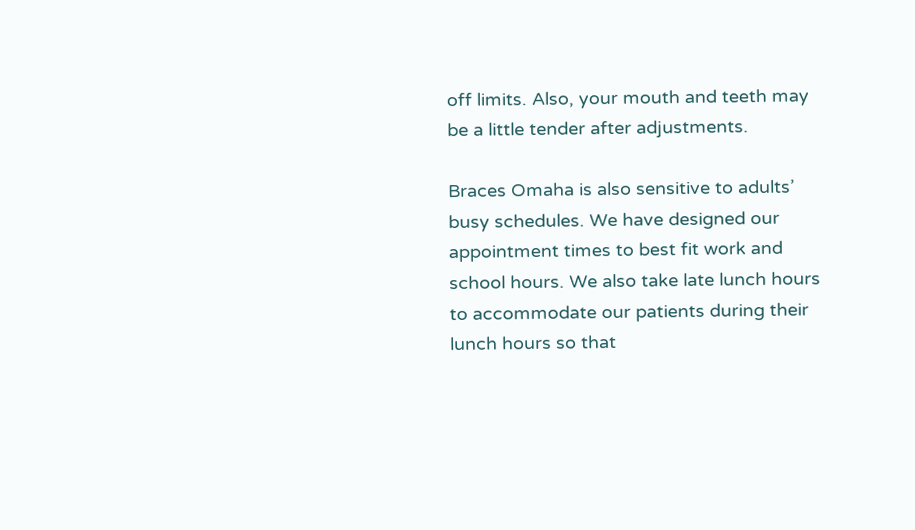off limits. Also, your mouth and teeth may be a little tender after adjustments.

Braces Omaha is also sensitive to adults’ busy schedules. We have designed our appointment times to best fit work and school hours. We also take late lunch hours to accommodate our patients during their lunch hours so that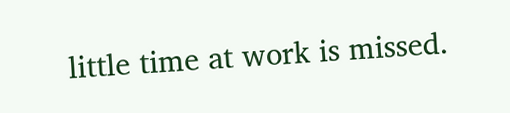little time at work is missed.